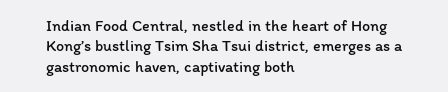Indian Food Central, nestled in the heart of Hong Kong’s bustling Tsim Sha Tsui district, emerges as a gastronomic haven, captivating both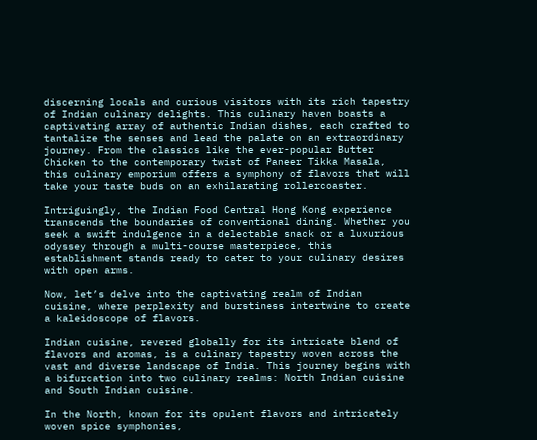discerning locals and curious visitors with its rich tapestry of Indian culinary delights. This culinary haven boasts a captivating array of authentic Indian dishes, each crafted to tantalize the senses and lead the palate on an extraordinary journey. From the classics like the ever-popular Butter Chicken to the contemporary twist of Paneer Tikka Masala, this culinary emporium offers a symphony of flavors that will take your taste buds on an exhilarating rollercoaster.

Intriguingly, the Indian Food Central Hong Kong experience transcends the boundaries of conventional dining. Whether you seek a swift indulgence in a delectable snack or a luxurious odyssey through a multi-course masterpiece, this establishment stands ready to cater to your culinary desires with open arms.

Now, let’s delve into the captivating realm of Indian cuisine, where perplexity and burstiness intertwine to create a kaleidoscope of flavors.

Indian cuisine, revered globally for its intricate blend of flavors and aromas, is a culinary tapestry woven across the vast and diverse landscape of India. This journey begins with a bifurcation into two culinary realms: North Indian cuisine and South Indian cuisine.

In the North, known for its opulent flavors and intricately woven spice symphonies,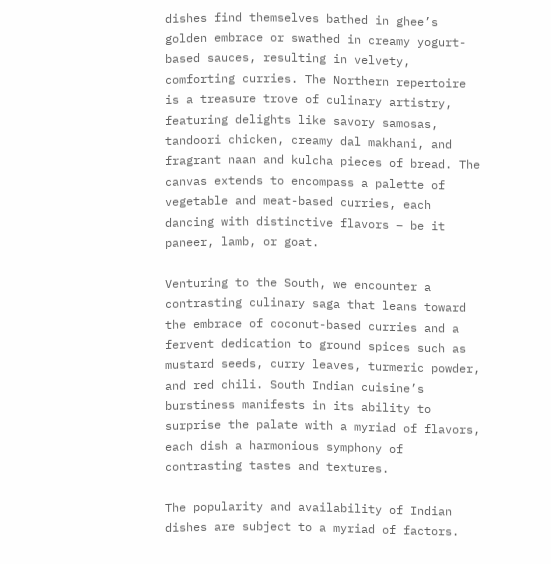dishes find themselves bathed in ghee’s golden embrace or swathed in creamy yogurt-based sauces, resulting in velvety, comforting curries. The Northern repertoire is a treasure trove of culinary artistry, featuring delights like savory samosas, tandoori chicken, creamy dal makhani, and fragrant naan and kulcha pieces of bread. The canvas extends to encompass a palette of vegetable and meat-based curries, each dancing with distinctive flavors – be it paneer, lamb, or goat.

Venturing to the South, we encounter a contrasting culinary saga that leans toward the embrace of coconut-based curries and a fervent dedication to ground spices such as mustard seeds, curry leaves, turmeric powder, and red chili. South Indian cuisine’s burstiness manifests in its ability to surprise the palate with a myriad of flavors, each dish a harmonious symphony of contrasting tastes and textures.

The popularity and availability of Indian dishes are subject to a myriad of factors.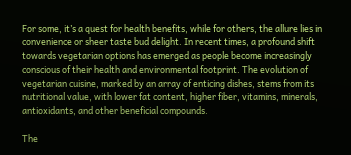For some, it’s a quest for health benefits, while for others, the allure lies in convenience or sheer taste bud delight. In recent times, a profound shift towards vegetarian options has emerged as people become increasingly conscious of their health and environmental footprint. The evolution of vegetarian cuisine, marked by an array of enticing dishes, stems from its nutritional value, with lower fat content, higher fiber, vitamins, minerals, antioxidants, and other beneficial compounds.

The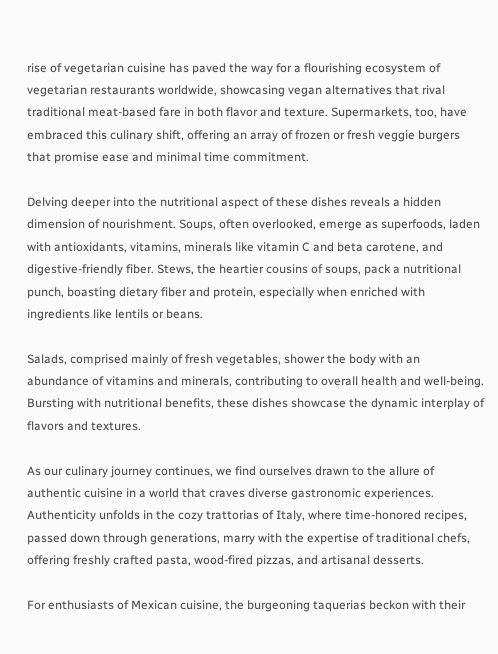rise of vegetarian cuisine has paved the way for a flourishing ecosystem of vegetarian restaurants worldwide, showcasing vegan alternatives that rival traditional meat-based fare in both flavor and texture. Supermarkets, too, have embraced this culinary shift, offering an array of frozen or fresh veggie burgers that promise ease and minimal time commitment.

Delving deeper into the nutritional aspect of these dishes reveals a hidden dimension of nourishment. Soups, often overlooked, emerge as superfoods, laden with antioxidants, vitamins, minerals like vitamin C and beta carotene, and digestive-friendly fiber. Stews, the heartier cousins of soups, pack a nutritional punch, boasting dietary fiber and protein, especially when enriched with ingredients like lentils or beans.

Salads, comprised mainly of fresh vegetables, shower the body with an abundance of vitamins and minerals, contributing to overall health and well-being. Bursting with nutritional benefits, these dishes showcase the dynamic interplay of flavors and textures.

As our culinary journey continues, we find ourselves drawn to the allure of authentic cuisine in a world that craves diverse gastronomic experiences. Authenticity unfolds in the cozy trattorias of Italy, where time-honored recipes, passed down through generations, marry with the expertise of traditional chefs, offering freshly crafted pasta, wood-fired pizzas, and artisanal desserts.

For enthusiasts of Mexican cuisine, the burgeoning taquerias beckon with their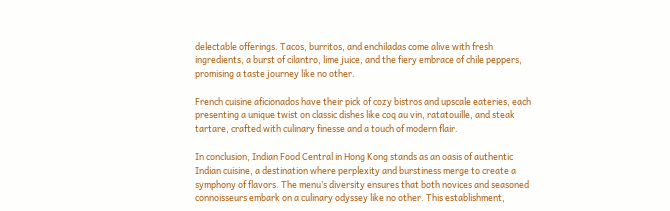delectable offerings. Tacos, burritos, and enchiladas come alive with fresh ingredients, a burst of cilantro, lime juice, and the fiery embrace of chile peppers, promising a taste journey like no other.

French cuisine aficionados have their pick of cozy bistros and upscale eateries, each presenting a unique twist on classic dishes like coq au vin, ratatouille, and steak tartare, crafted with culinary finesse and a touch of modern flair.

In conclusion, Indian Food Central in Hong Kong stands as an oasis of authentic Indian cuisine, a destination where perplexity and burstiness merge to create a symphony of flavors. The menu’s diversity ensures that both novices and seasoned connoisseurs embark on a culinary odyssey like no other. This establishment,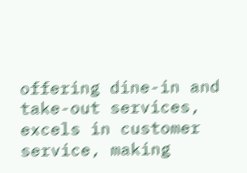offering dine-in and take-out services, excels in customer service, making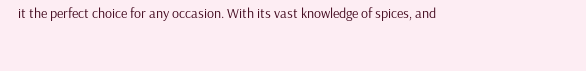it the perfect choice for any occasion. With its vast knowledge of spices, and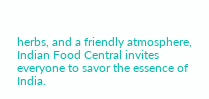herbs, and a friendly atmosphere, Indian Food Central invites everyone to savor the essence of India.